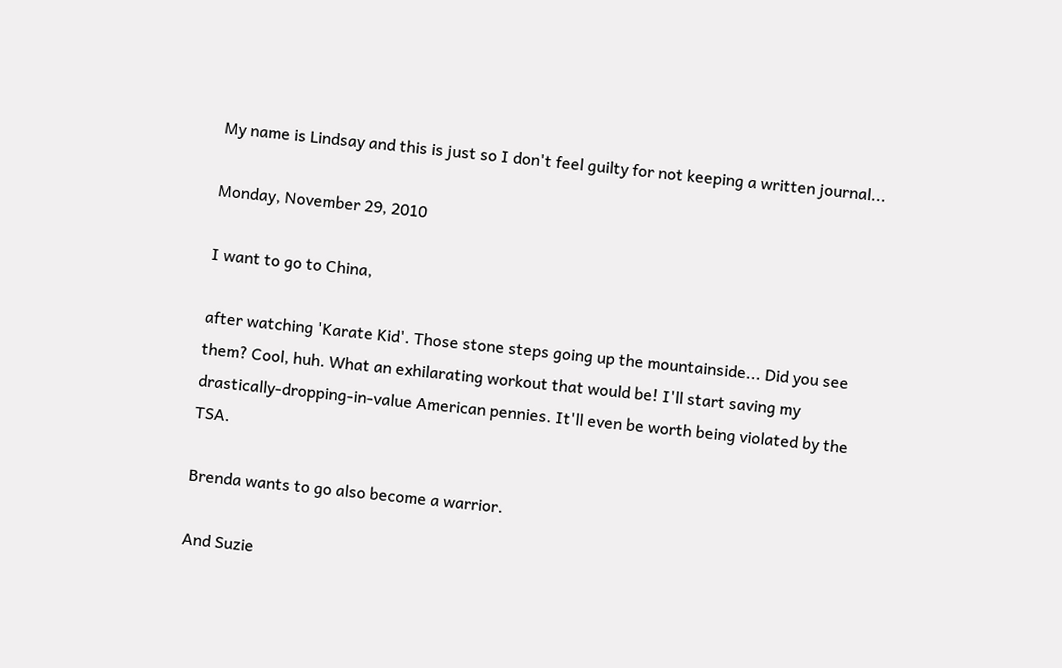My name is Lindsay and this is just so I don't feel guilty for not keeping a written journal...

Monday, November 29, 2010

I want to go to China,

after watching 'Karate Kid'. Those stone steps going up the mountainside... Did you see them? Cool, huh. What an exhilarating workout that would be! I'll start saving my drastically-dropping-in-value American pennies. It'll even be worth being violated by the TSA.

Brenda wants to go also become a warrior.

And Suzie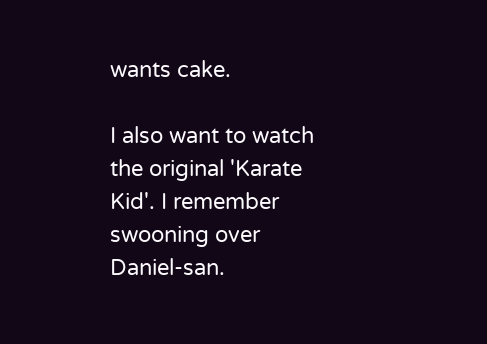wants cake.

I also want to watch the original 'Karate Kid'. I remember swooning over Daniel-san.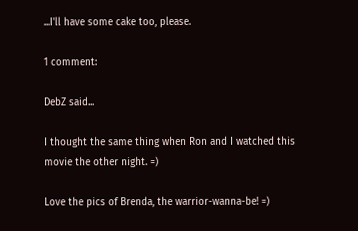...I'll have some cake too, please.

1 comment:

DebZ said...

I thought the same thing when Ron and I watched this movie the other night. =)

Love the pics of Brenda, the warrior-wanna-be! =)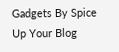Gadgets By Spice Up Your Blog